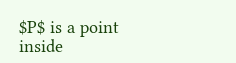$P$ is a point inside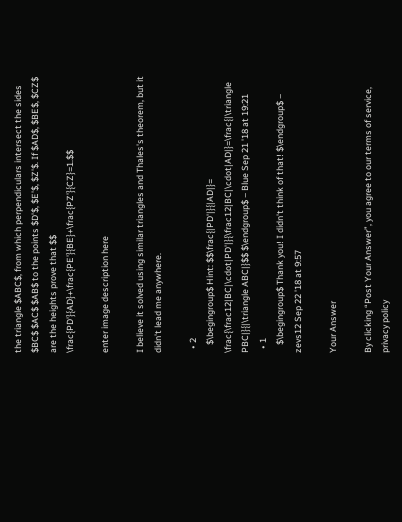the triangle $ABC$, from which perpendiculars intersect the sides $BC$ $AC$ $AB$ to the points $D'$, $E'$, $Z'$. If $AD$, $BE$, $CZ$ are the heights prove that $$ \frac{PD'}{AD}+\frac{PE'}{BE}+\frac{PZ'}{CZ}=1.$$

enter image description here

I believe it solved using similar triangles and Thales's theorem, but it didn't lead me anywhere.

  • 2
    $\begingroup$ Hint: $$\frac{|PD'|}{|AD|}= \frac{\frac12|BC|\cdot|PD'|}{\frac12|BC|\cdot|AD|}=\frac{|\triangle PBC|}{|\triangle ABC|}$$ $\endgroup$ – Blue Sep 21 '18 at 19:21
  • 1
    $\begingroup$ Thank you! I didn't think of that! $\endgroup$ – zevs12 Sep 22 '18 at 9:57

Your Answer

By clicking “Post Your Answer”, you agree to our terms of service, privacy policy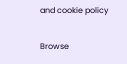and cookie policy

Browse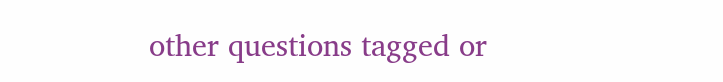other questions tagged or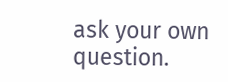ask your own question.